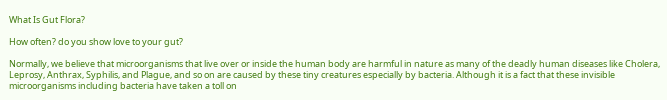What Is Gut Flora?

How often? do you show love to your gut?

Normally, we believe that microorganisms that live over or inside the human body are harmful in nature as many of the deadly human diseases like Cholera, Leprosy, Anthrax, Syphilis, and Plague, and so on are caused by these tiny creatures especially by bacteria. Although it is a fact that these invisible microorganisms including bacteria have taken a toll on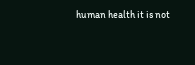human health it is not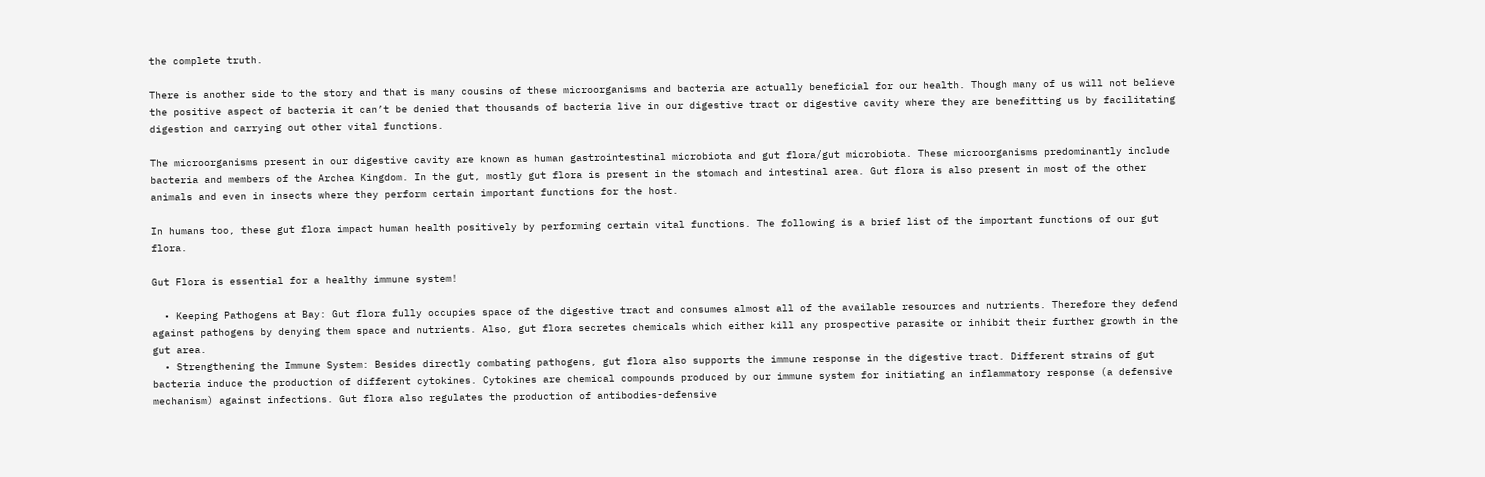the complete truth.

There is another side to the story and that is many cousins of these microorganisms and bacteria are actually beneficial for our health. Though many of us will not believe the positive aspect of bacteria it can’t be denied that thousands of bacteria live in our digestive tract or digestive cavity where they are benefitting us by facilitating digestion and carrying out other vital functions.

The microorganisms present in our digestive cavity are known as human gastrointestinal microbiota and gut flora/gut microbiota. These microorganisms predominantly include bacteria and members of the Archea Kingdom. In the gut, mostly gut flora is present in the stomach and intestinal area. Gut flora is also present in most of the other animals and even in insects where they perform certain important functions for the host.

In humans too, these gut flora impact human health positively by performing certain vital functions. The following is a brief list of the important functions of our gut flora.

Gut Flora is essential for a healthy immune system!

  • Keeping Pathogens at Bay: Gut flora fully occupies space of the digestive tract and consumes almost all of the available resources and nutrients. Therefore they defend against pathogens by denying them space and nutrients. Also, gut flora secretes chemicals which either kill any prospective parasite or inhibit their further growth in the gut area.
  • Strengthening the Immune System: Besides directly combating pathogens, gut flora also supports the immune response in the digestive tract. Different strains of gut bacteria induce the production of different cytokines. Cytokines are chemical compounds produced by our immune system for initiating an inflammatory response (a defensive mechanism) against infections. Gut flora also regulates the production of antibodies-defensive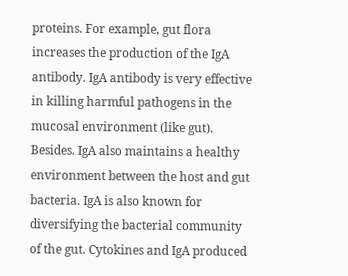proteins. For example, gut flora increases the production of the IgA antibody. IgA antibody is very effective in killing harmful pathogens in the mucosal environment (like gut). Besides. IgA also maintains a healthy environment between the host and gut bacteria. IgA is also known for diversifying the bacterial community of the gut. Cytokines and IgA produced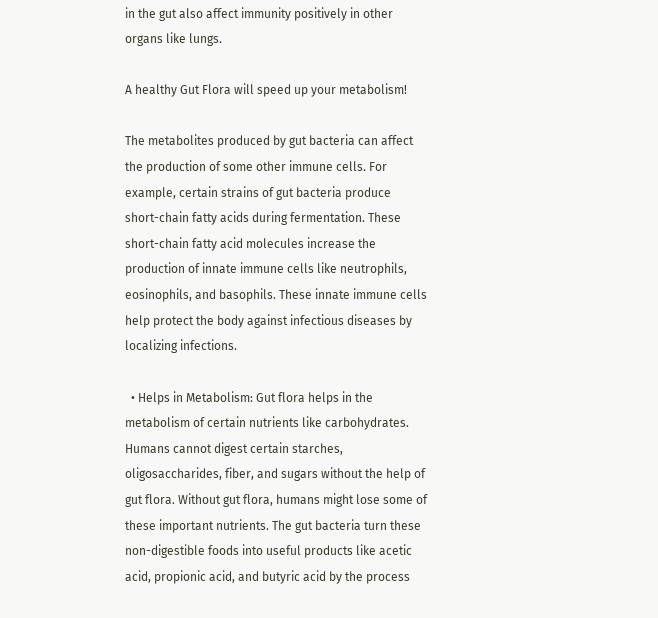in the gut also affect immunity positively in other organs like lungs.

A healthy Gut Flora will speed up your metabolism!

The metabolites produced by gut bacteria can affect the production of some other immune cells. For example, certain strains of gut bacteria produce short-chain fatty acids during fermentation. These short-chain fatty acid molecules increase the production of innate immune cells like neutrophils, eosinophils, and basophils. These innate immune cells help protect the body against infectious diseases by localizing infections.

  • Helps in Metabolism: Gut flora helps in the metabolism of certain nutrients like carbohydrates. Humans cannot digest certain starches, oligosaccharides, fiber, and sugars without the help of gut flora. Without gut flora, humans might lose some of these important nutrients. The gut bacteria turn these non-digestible foods into useful products like acetic acid, propionic acid, and butyric acid by the process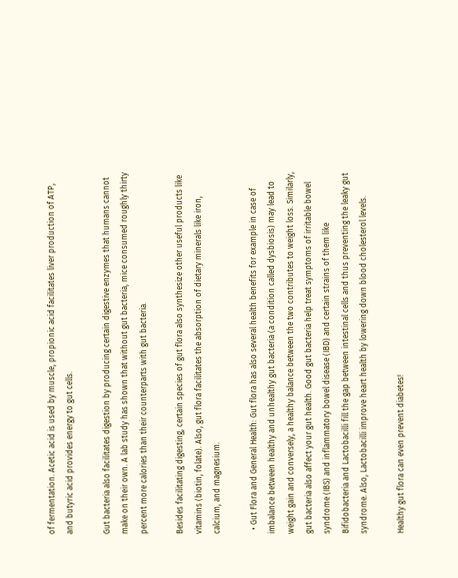of fermentation. Acetic acid is used by muscle, propionic acid facilitates liver production of ATP, and butyric acid provides energy to gut cells.

Gut bacteria also facilitates digestion by producing certain digestive enzymes that humans cannot make on their own. A lab study has shown that without gut bacteria, mice consumed roughly thirty percent more calories than their counterparts with gut bacteria.

Besides facilitating digesting, certain species of gut flora also synthesize other useful products like vitamins (biotin, folate). Also, gut flora facilitates the absorption of dietary minerals like iron, calcium, and magnesium.

  • Gut Flora and General Health: Gut flora has also several health benefits for example in case of imbalance between healthy and unhealthy gut bacteria (a condition called dysbiosis) may lead to weight gain and conversely, a healthy balance between the two contributes to weight loss. Similarly, gut bacteria also affect your gut health. Good gut bacteria help treat symptoms of irritable bowel syndrome (IBS) and inflammatory bowel disease (IBD) and certain strains of them like Bifidobacteria and Lactobacilli fill the gap between intestinal cells and thus preventing the leaky gut syndrome. Also, Lactobacilli improve heart health by lowering down blood cholesterol levels.

Healthy gut flora can even prevent diabetes!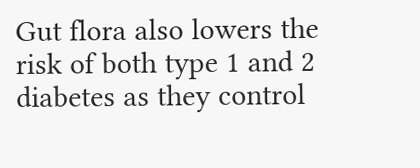Gut flora also lowers the risk of both type 1 and 2 diabetes as they control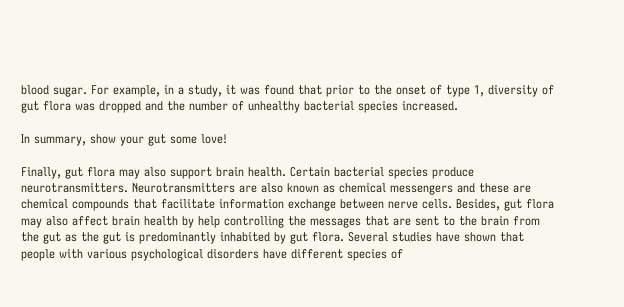blood sugar. For example, in a study, it was found that prior to the onset of type 1, diversity of gut flora was dropped and the number of unhealthy bacterial species increased.

In summary, show your gut some love!

Finally, gut flora may also support brain health. Certain bacterial species produce neurotransmitters. Neurotransmitters are also known as chemical messengers and these are chemical compounds that facilitate information exchange between nerve cells. Besides, gut flora may also affect brain health by help controlling the messages that are sent to the brain from the gut as the gut is predominantly inhabited by gut flora. Several studies have shown that people with various psychological disorders have different species of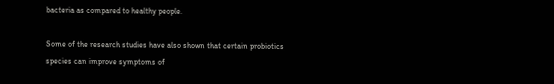bacteria as compared to healthy people.

Some of the research studies have also shown that certain probiotics species can improve symptoms of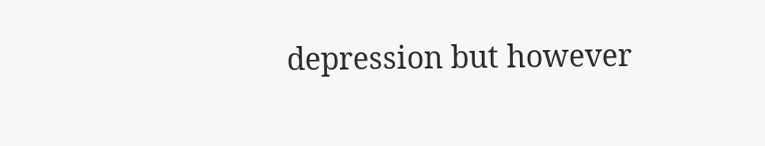depression but however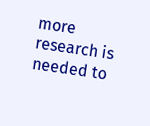more research is needed to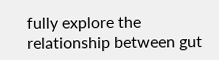fully explore the relationship between gut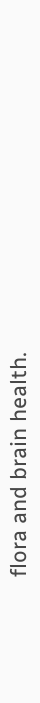flora and brain health.